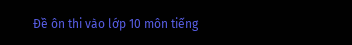Đề ôn thi vào lớp 10 môn tiếng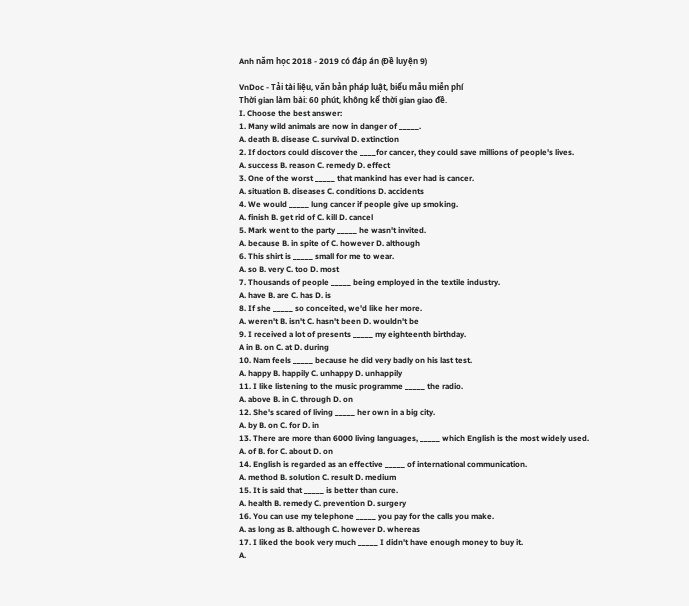Anh năm học 2018 - 2019 có đáp án (Đề luyện 9)

VnDoc - Tải tài liệu, văn bản pháp luật, biểu mẫu miễn phí
Thời gian làm bài: 60 phút, không kể thời gian giao đề.
I. Choose the best answer:
1. Many wild animals are now in danger of _____.
A. death B. disease C. survival D. extinction
2. If doctors could discover the ____for cancer, they could save millions of people's lives.
A. success B. reason C. remedy D. effect
3. One of the worst _____ that mankind has ever had is cancer.
A. situation B. diseases C. conditions D. accidents
4. We would _____ lung cancer if people give up smoking.
A. finish B. get rid of C. kill D. cancel
5. Mark went to the party _____ he wasn't invited.
A. because B. in spite of C. however D. although
6. This shirt is _____ small for me to wear.
A. so B. very C. too D. most
7. Thousands of people _____ being employed in the textile industry.
A. have B. are C. has D. is
8. If she _____ so conceited, we'd like her more.
A. weren't B. isn't C. hasn't been D. wouldn't be
9. I received a lot of presents _____ my eighteenth birthday.
A in B. on C. at D. during
10. Nam feels _____ because he did very badly on his last test.
A. happy B. happily C. unhappy D. unhappily
11. I like listening to the music programme _____ the radio.
A. above B. in C. through D. on
12. She's scared of living _____ her own in a big city.
A. by B. on C. for D. in
13. There are more than 6000 living languages, _____ which English is the most widely used.
A. of B. for C. about D. on
14. English is regarded as an effective _____ of international communication.
A. method B. solution C. result D. medium
15. It is said that _____ is better than cure.
A. health B. remedy C. prevention D. surgery
16. You can use my telephone _____ you pay for the calls you make.
A. as long as B. although C. however D. whereas
17. I liked the book very much _____ I didn't have enough money to buy it.
A.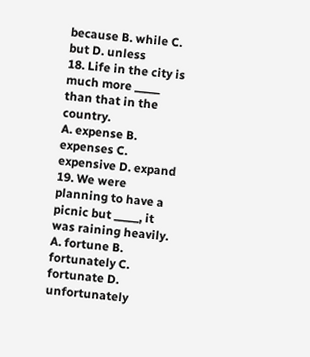because B. while C. but D. unless
18. Life in the city is much more _____ than that in the country.
A. expense B. expenses C. expensive D. expand
19. We were planning to have a picnic but _____, it was raining heavily.
A. fortune B. fortunately C. fortunate D. unfortunately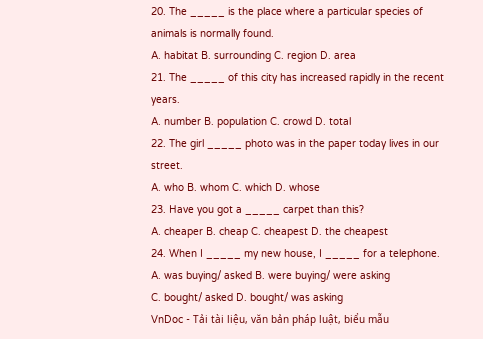20. The _____ is the place where a particular species of animals is normally found.
A. habitat B. surrounding C. region D. area
21. The _____ of this city has increased rapidly in the recent years.
A. number B. population C. crowd D. total
22. The girl _____ photo was in the paper today lives in our street.
A. who B. whom C. which D. whose
23. Have you got a _____ carpet than this?
A. cheaper B. cheap C. cheapest D. the cheapest
24. When I _____ my new house, I _____ for a telephone.
A. was buying/ asked B. were buying/ were asking
C. bought/ asked D. bought/ was asking
VnDoc - Tải tài liệu, văn bản pháp luật, biểu mẫu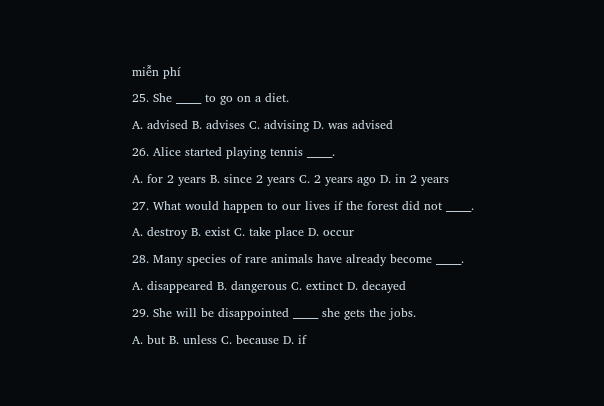miễn phí
25. She _____ to go on a diet.
A. advised B. advises C. advising D. was advised
26. Alice started playing tennis _____.
A. for 2 years B. since 2 years C. 2 years ago D. in 2 years
27. What would happen to our lives if the forest did not _____.
A. destroy B. exist C. take place D. occur
28. Many species of rare animals have already become _____.
A. disappeared B. dangerous C. extinct D. decayed
29. She will be disappointed _____ she gets the jobs.
A. but B. unless C. because D. if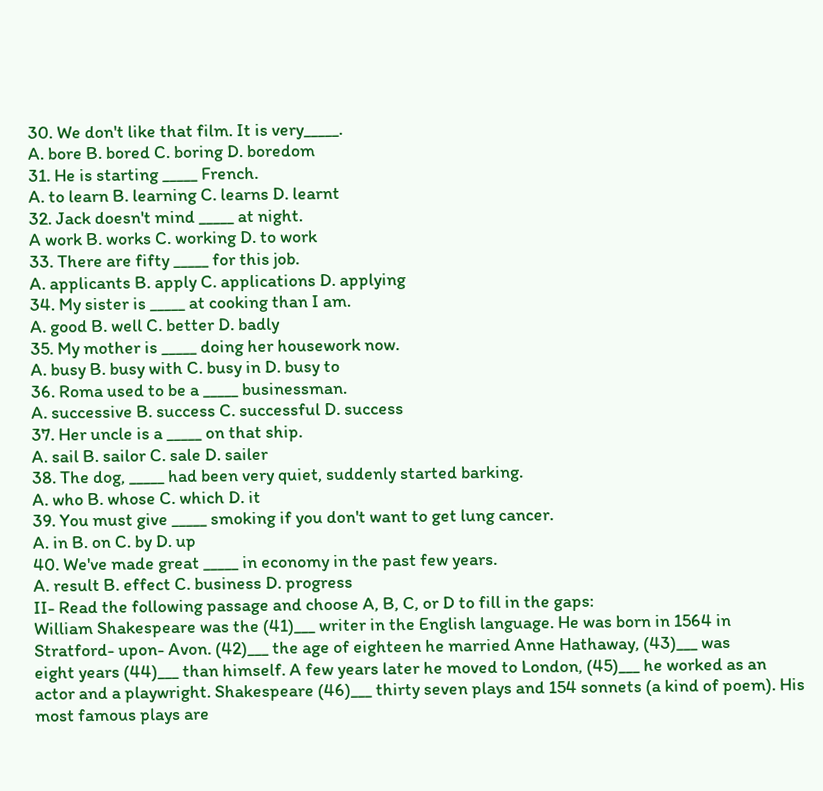30. We don't like that film. It is very_____.
A. bore B. bored C. boring D. boredom
31. He is starting _____ French.
A. to learn B. learning C. learns D. learnt
32. Jack doesn't mind _____ at night.
A work B. works C. working D. to work
33. There are fifty _____ for this job.
A. applicants B. apply C. applications D. applying
34. My sister is _____ at cooking than I am.
A. good B. well C. better D. badly
35. My mother is _____ doing her housework now.
A. busy B. busy with C. busy in D. busy to
36. Roma used to be a _____ businessman.
A. successive B. success C. successful D. success
37. Her uncle is a _____ on that ship.
A. sail B. sailor C. sale D. sailer
38. The dog, _____ had been very quiet, suddenly started barking.
A. who B. whose C. which D. it
39. You must give _____ smoking if you don't want to get lung cancer.
A. in B. on C. by D. up
40. We've made great _____ in economy in the past few years.
A. result B. effect C. business D. progress
II- Read the following passage and choose A, B, C, or D to fill in the gaps:
William Shakespeare was the (41)___ writer in the English language. He was born in 1564 in
Stratford- upon- Avon. (42)___ the age of eighteen he married Anne Hathaway, (43)___ was
eight years (44)___ than himself. A few years later he moved to London, (45)___ he worked as an
actor and a playwright. Shakespeare (46)___ thirty seven plays and 154 sonnets (a kind of poem). His
most famous plays are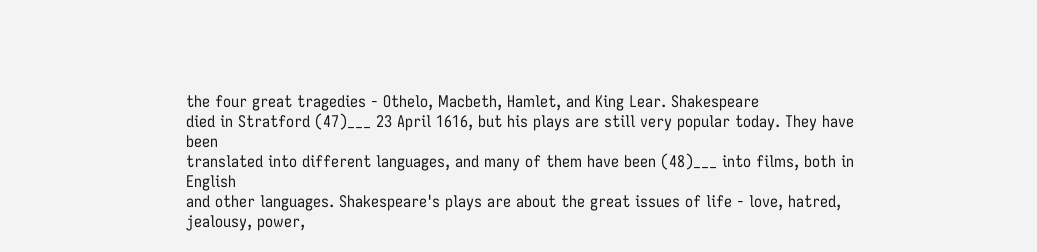the four great tragedies - Othelo, Macbeth, Hamlet, and King Lear. Shakespeare
died in Stratford (47)___ 23 April 1616, but his plays are still very popular today. They have been
translated into different languages, and many of them have been (48)___ into films, both in English
and other languages. Shakespeare's plays are about the great issues of life - love, hatred, jealousy, power,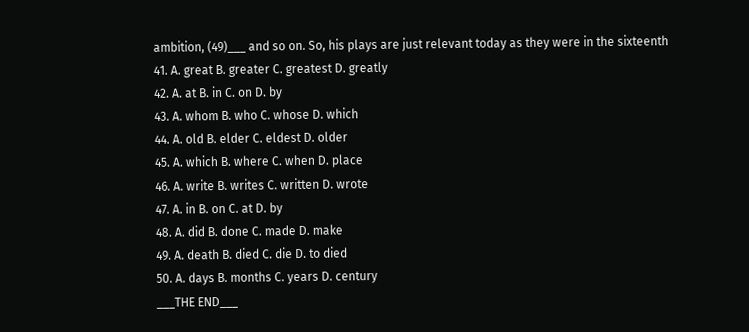ambition, (49)___ and so on. So, his plays are just relevant today as they were in the sixteenth
41. A. great B. greater C. greatest D. greatly
42. A. at B. in C. on D. by
43. A. whom B. who C. whose D. which
44. A. old B. elder C. eldest D. older
45. A. which B. where C. when D. place
46. A. write B. writes C. written D. wrote
47. A. in B. on C. at D. by
48. A. did B. done C. made D. make
49. A. death B. died C. die D. to died
50. A. days B. months C. years D. century
___THE END___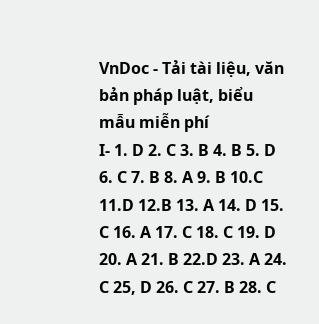VnDoc - Tải tài liệu, văn bản pháp luật, biểu mẫu miễn phí
I- 1. D 2. C 3. B 4. B 5. D 6. C 7. B 8. A 9. B 10.C 11.D 12.B 13. A 14. D 15. C 16. A 17. C 18. C 19. D
20. A 21. B 22.D 23. A 24. C 25, D 26. C 27. B 28. C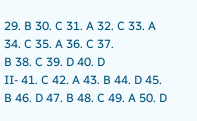29. B 30. C 31. A 32. C 33. A 34. C 35. A 36. C 37.
B 38. C 39. D 40. D
II- 41. C 42. A 43. B 44. D 45. B 46. D 47. B 48. C 49. A 50. D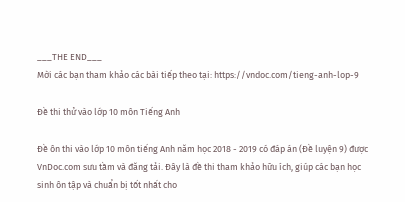___THE END___
Mời các bạn tham khảo các bài tiếp theo tại: https://vndoc.com/tieng-anh-lop-9

Đề thi thử vào lớp 10 môn Tiếng Anh

Đề ôn thi vào lớp 10 môn tiếng Anh năm học 2018 - 2019 có đáp án (Đề luyện 9) được VnDoc.com sưu tầm và đăng tải. Đây là đề thi tham khảo hữu ích, giúp các bạn học sinh ôn tập và chuẩn bị tốt nhất cho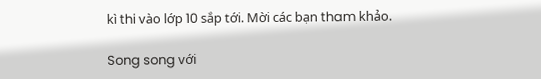kì thi vào lớp 10 sắp tới. Mời các bạn tham khảo.

Song song với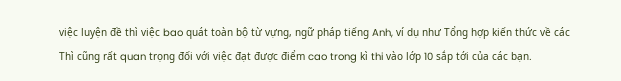việc luyện đề thì việc bao quát toàn bộ từ vựng, ngữ pháp tiếng Anh, ví dụ như Tổng hợp kiến thức về các Thì cũng rất quan trọng đối với việc đạt được điểm cao trong kì thi vào lớp 10 sắp tới của các bạn.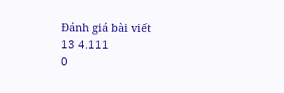Đánh giá bài viết
13 4.111
0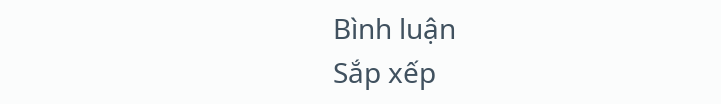Bình luận
Sắp xếp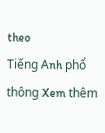theo
Tiếng Anh phổ thông Xem thêm